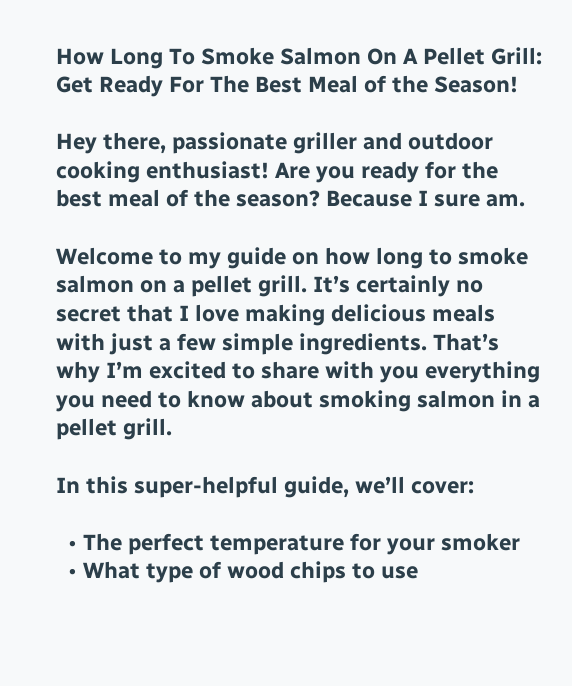How Long To Smoke Salmon On A Pellet Grill: Get Ready For The Best Meal of the Season!

Hey there, passionate griller and outdoor cooking enthusiast! Are you ready for the best meal of the season? Because I sure am.

Welcome to my guide on how long to smoke salmon on a pellet grill. It’s certainly no secret that I love making delicious meals with just a few simple ingredients. That’s why I’m excited to share with you everything you need to know about smoking salmon in a pellet grill.

In this super-helpful guide, we’ll cover:

  • The perfect temperature for your smoker
  • What type of wood chips to use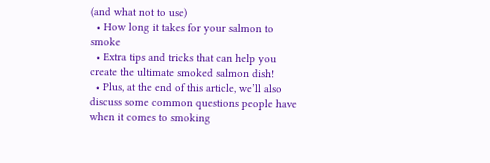(and what not to use)
  • How long it takes for your salmon to smoke
  • Extra tips and tricks that can help you create the ultimate smoked salmon dish!
  • Plus, at the end of this article, we’ll also discuss some common questions people have when it comes to smoking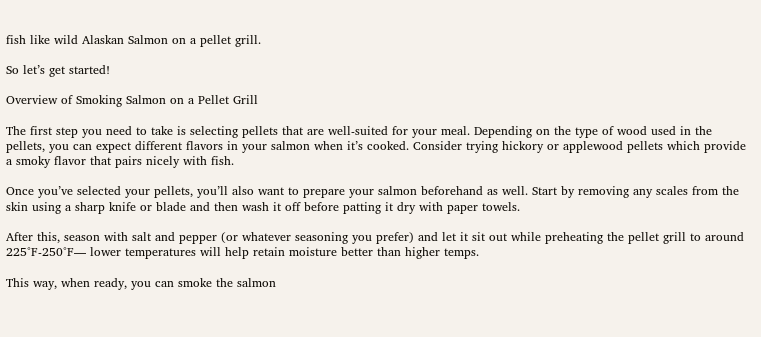fish like wild Alaskan Salmon on a pellet grill.

So let’s get started!

Overview of Smoking Salmon on a Pellet Grill

The first step you need to take is selecting pellets that are well-suited for your meal. Depending on the type of wood used in the pellets, you can expect different flavors in your salmon when it’s cooked. Consider trying hickory or applewood pellets which provide a smoky flavor that pairs nicely with fish.

Once you’ve selected your pellets, you’ll also want to prepare your salmon beforehand as well. Start by removing any scales from the skin using a sharp knife or blade and then wash it off before patting it dry with paper towels.

After this, season with salt and pepper (or whatever seasoning you prefer) and let it sit out while preheating the pellet grill to around 225°F-250°F— lower temperatures will help retain moisture better than higher temps.

This way, when ready, you can smoke the salmon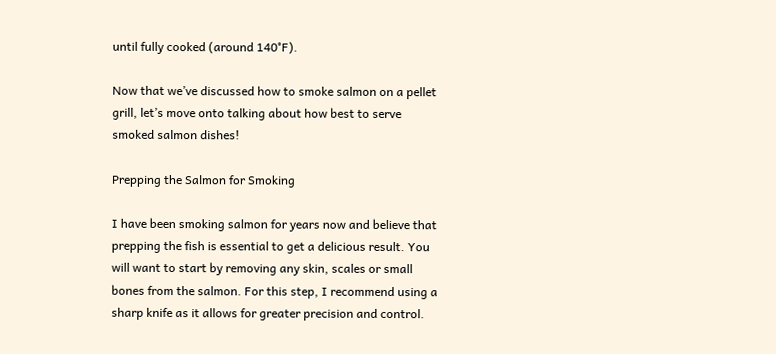until fully cooked (around 140°F).

Now that we’ve discussed how to smoke salmon on a pellet grill, let’s move onto talking about how best to serve smoked salmon dishes!

Prepping the Salmon for Smoking

I have been smoking salmon for years now and believe that prepping the fish is essential to get a delicious result. You will want to start by removing any skin, scales or small bones from the salmon. For this step, I recommend using a sharp knife as it allows for greater precision and control.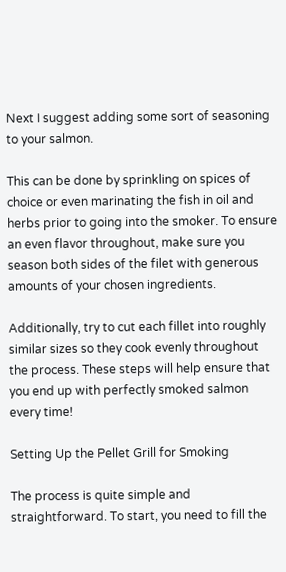Next I suggest adding some sort of seasoning to your salmon.

This can be done by sprinkling on spices of choice or even marinating the fish in oil and herbs prior to going into the smoker. To ensure an even flavor throughout, make sure you season both sides of the filet with generous amounts of your chosen ingredients.

Additionally, try to cut each fillet into roughly similar sizes so they cook evenly throughout the process. These steps will help ensure that you end up with perfectly smoked salmon every time!

Setting Up the Pellet Grill for Smoking

The process is quite simple and straightforward. To start, you need to fill the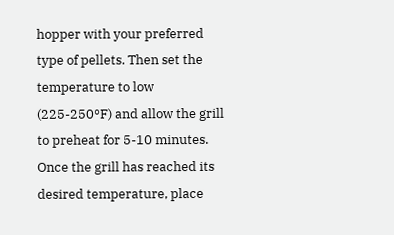hopper with your preferred type of pellets. Then set the temperature to low (225-250°F) and allow the grill to preheat for 5-10 minutes. Once the grill has reached its desired temperature, place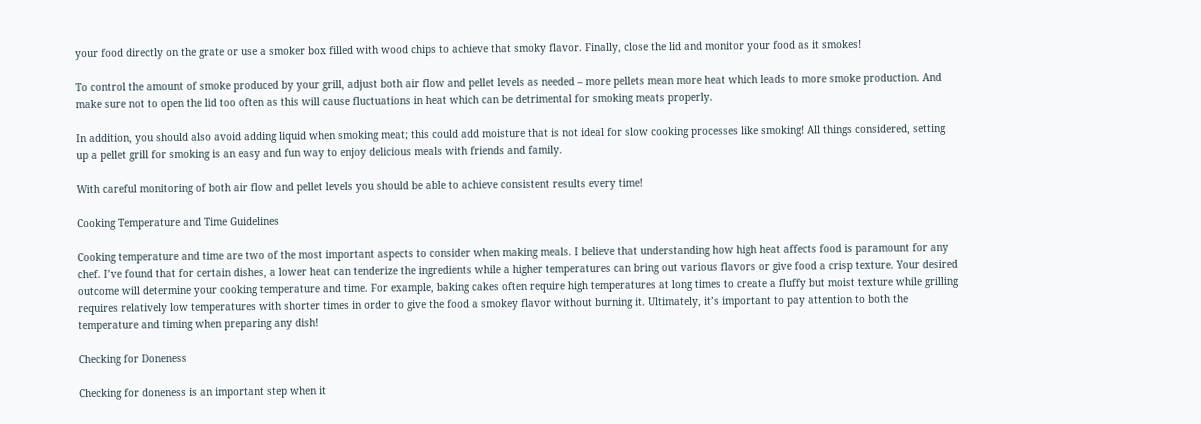your food directly on the grate or use a smoker box filled with wood chips to achieve that smoky flavor. Finally, close the lid and monitor your food as it smokes!

To control the amount of smoke produced by your grill, adjust both air flow and pellet levels as needed – more pellets mean more heat which leads to more smoke production. And make sure not to open the lid too often as this will cause fluctuations in heat which can be detrimental for smoking meats properly.

In addition, you should also avoid adding liquid when smoking meat; this could add moisture that is not ideal for slow cooking processes like smoking! All things considered, setting up a pellet grill for smoking is an easy and fun way to enjoy delicious meals with friends and family.

With careful monitoring of both air flow and pellet levels you should be able to achieve consistent results every time!

Cooking Temperature and Time Guidelines

Cooking temperature and time are two of the most important aspects to consider when making meals. I believe that understanding how high heat affects food is paramount for any chef. I’ve found that for certain dishes, a lower heat can tenderize the ingredients while a higher temperatures can bring out various flavors or give food a crisp texture. Your desired outcome will determine your cooking temperature and time. For example, baking cakes often require high temperatures at long times to create a fluffy but moist texture while grilling requires relatively low temperatures with shorter times in order to give the food a smokey flavor without burning it. Ultimately, it’s important to pay attention to both the temperature and timing when preparing any dish!

Checking for Doneness

Checking for doneness is an important step when it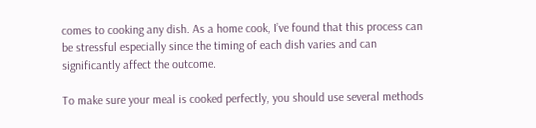comes to cooking any dish. As a home cook, I’ve found that this process can be stressful especially since the timing of each dish varies and can significantly affect the outcome.

To make sure your meal is cooked perfectly, you should use several methods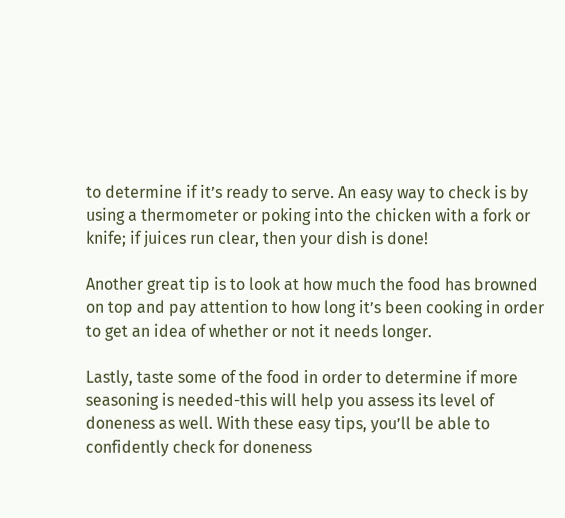to determine if it’s ready to serve. An easy way to check is by using a thermometer or poking into the chicken with a fork or knife; if juices run clear, then your dish is done!

Another great tip is to look at how much the food has browned on top and pay attention to how long it’s been cooking in order to get an idea of whether or not it needs longer.

Lastly, taste some of the food in order to determine if more seasoning is needed-this will help you assess its level of doneness as well. With these easy tips, you’ll be able to confidently check for doneness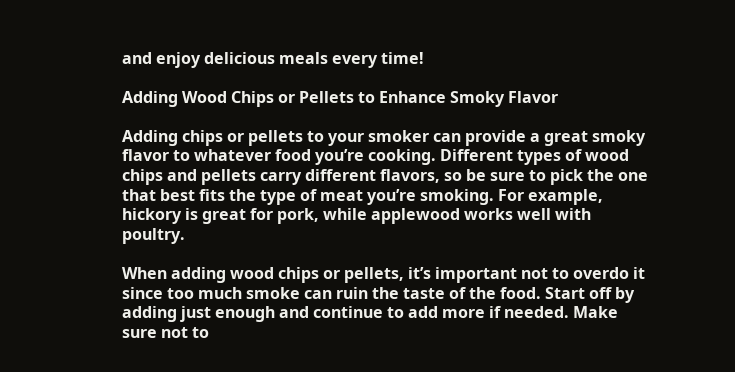and enjoy delicious meals every time!

Adding Wood Chips or Pellets to Enhance Smoky Flavor

Adding chips or pellets to your smoker can provide a great smoky flavor to whatever food you’re cooking. Different types of wood chips and pellets carry different flavors, so be sure to pick the one that best fits the type of meat you’re smoking. For example, hickory is great for pork, while applewood works well with poultry.

When adding wood chips or pellets, it’s important not to overdo it since too much smoke can ruin the taste of the food. Start off by adding just enough and continue to add more if needed. Make sure not to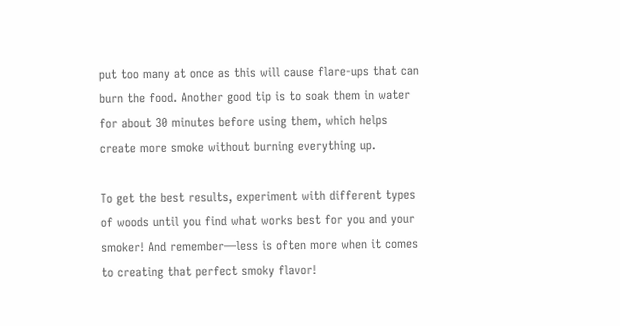put too many at once as this will cause flare-ups that can burn the food. Another good tip is to soak them in water for about 30 minutes before using them, which helps create more smoke without burning everything up.

To get the best results, experiment with different types of woods until you find what works best for you and your smoker! And remember—less is often more when it comes to creating that perfect smoky flavor!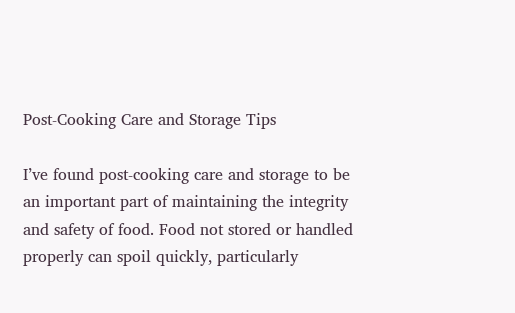Post-Cooking Care and Storage Tips

I’ve found post-cooking care and storage to be an important part of maintaining the integrity and safety of food. Food not stored or handled properly can spoil quickly, particularly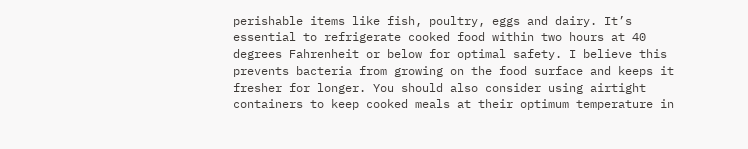perishable items like fish, poultry, eggs and dairy. It’s essential to refrigerate cooked food within two hours at 40 degrees Fahrenheit or below for optimal safety. I believe this prevents bacteria from growing on the food surface and keeps it fresher for longer. You should also consider using airtight containers to keep cooked meals at their optimum temperature in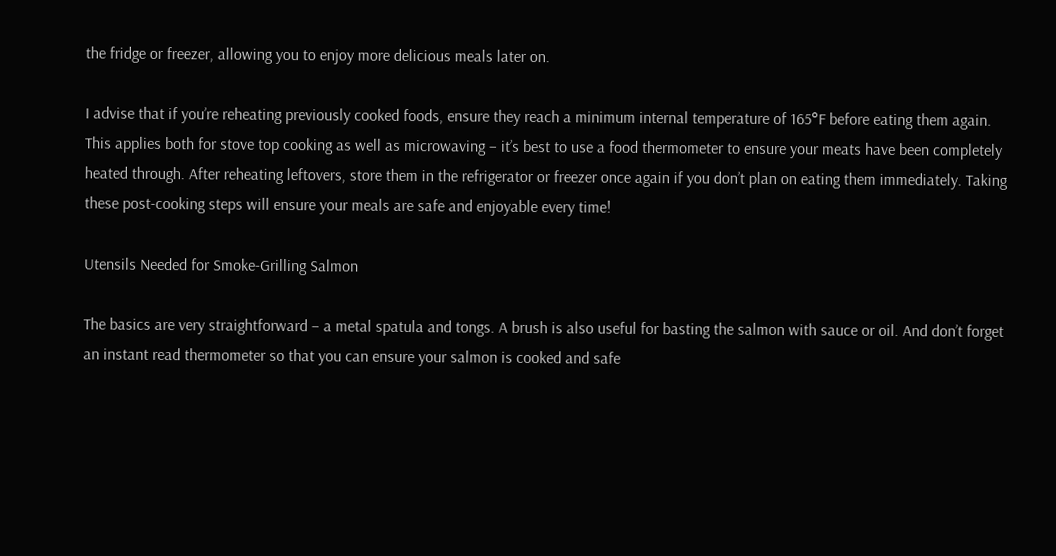the fridge or freezer, allowing you to enjoy more delicious meals later on.

I advise that if you’re reheating previously cooked foods, ensure they reach a minimum internal temperature of 165°F before eating them again. This applies both for stove top cooking as well as microwaving – it’s best to use a food thermometer to ensure your meats have been completely heated through. After reheating leftovers, store them in the refrigerator or freezer once again if you don’t plan on eating them immediately. Taking these post-cooking steps will ensure your meals are safe and enjoyable every time!

Utensils Needed for Smoke-Grilling Salmon

The basics are very straightforward – a metal spatula and tongs. A brush is also useful for basting the salmon with sauce or oil. And don’t forget an instant read thermometer so that you can ensure your salmon is cooked and safe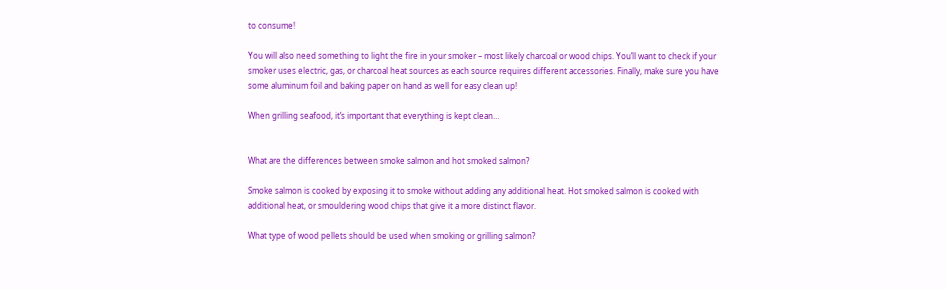to consume!

You will also need something to light the fire in your smoker – most likely charcoal or wood chips. You’ll want to check if your smoker uses electric, gas, or charcoal heat sources as each source requires different accessories. Finally, make sure you have some aluminum foil and baking paper on hand as well for easy clean up!

When grilling seafood, it’s important that everything is kept clean…


What are the differences between smoke salmon and hot smoked salmon?

Smoke salmon is cooked by exposing it to smoke without adding any additional heat. Hot smoked salmon is cooked with additional heat, or smouldering wood chips that give it a more distinct flavor.

What type of wood pellets should be used when smoking or grilling salmon?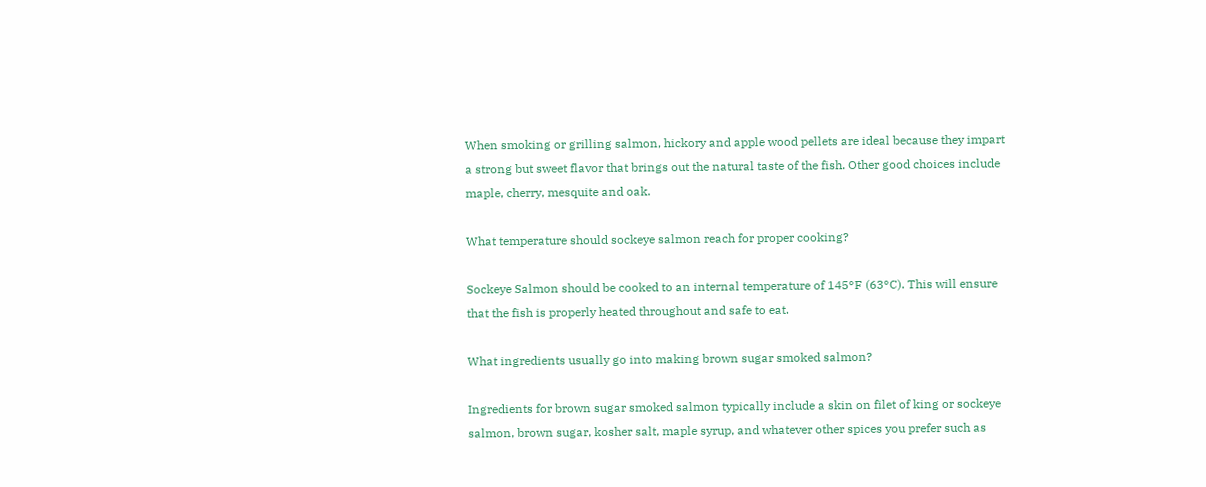When smoking or grilling salmon, hickory and apple wood pellets are ideal because they impart a strong but sweet flavor that brings out the natural taste of the fish. Other good choices include maple, cherry, mesquite and oak.

What temperature should sockeye salmon reach for proper cooking?

Sockeye Salmon should be cooked to an internal temperature of 145°F (63°C). This will ensure that the fish is properly heated throughout and safe to eat.

What ingredients usually go into making brown sugar smoked salmon?

Ingredients for brown sugar smoked salmon typically include a skin on filet of king or sockeye salmon, brown sugar, kosher salt, maple syrup, and whatever other spices you prefer such as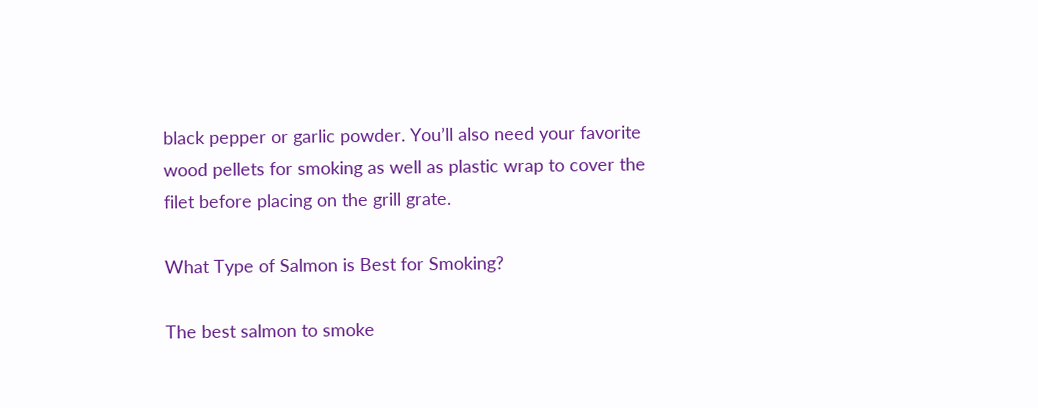black pepper or garlic powder. You’ll also need your favorite wood pellets for smoking as well as plastic wrap to cover the filet before placing on the grill grate.

What Type of Salmon is Best for Smoking?

The best salmon to smoke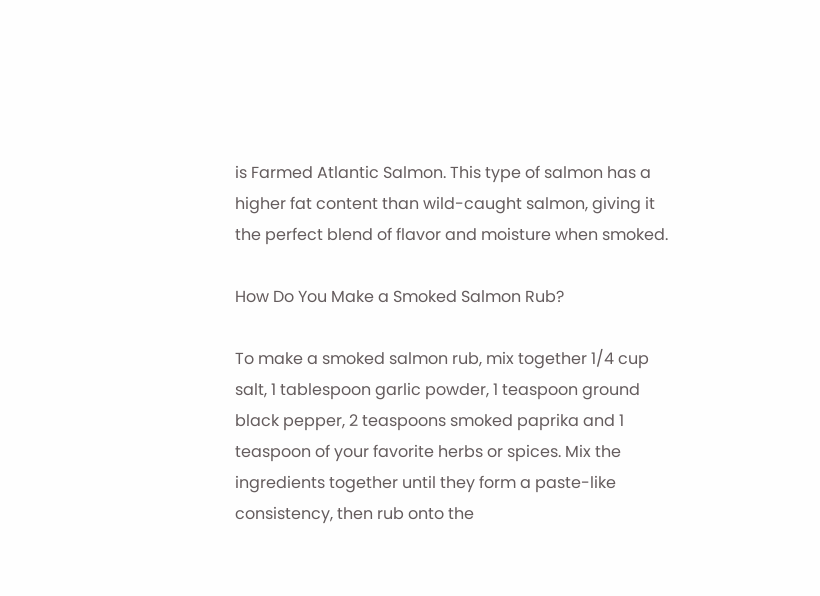is Farmed Atlantic Salmon. This type of salmon has a higher fat content than wild-caught salmon, giving it the perfect blend of flavor and moisture when smoked.

How Do You Make a Smoked Salmon Rub?

To make a smoked salmon rub, mix together 1/4 cup salt, 1 tablespoon garlic powder, 1 teaspoon ground black pepper, 2 teaspoons smoked paprika and 1 teaspoon of your favorite herbs or spices. Mix the ingredients together until they form a paste-like consistency, then rub onto the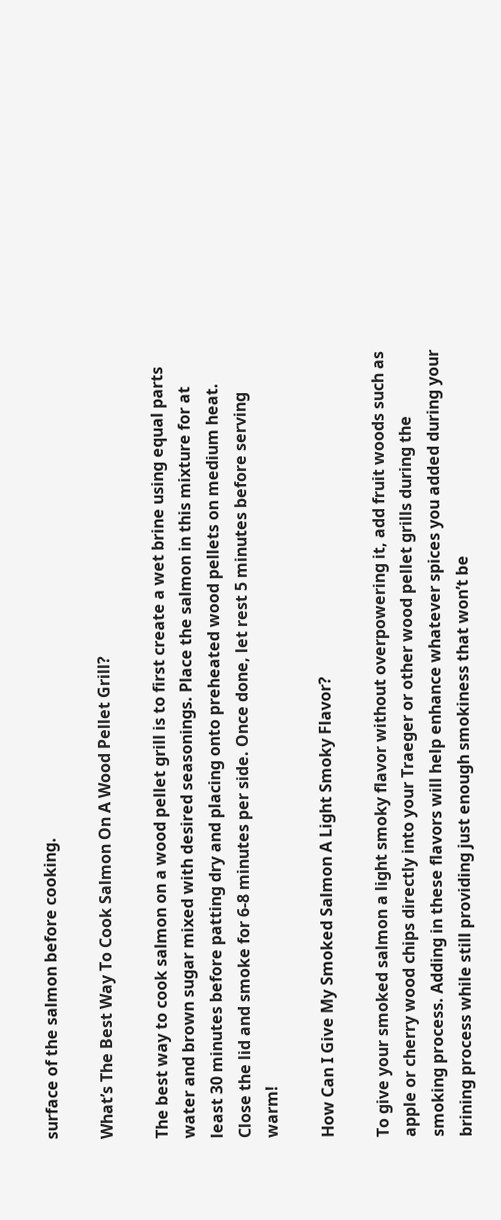surface of the salmon before cooking.

What’s The Best Way To Cook Salmon On A Wood Pellet Grill?

The best way to cook salmon on a wood pellet grill is to first create a wet brine using equal parts water and brown sugar mixed with desired seasonings. Place the salmon in this mixture for at least 30 minutes before patting dry and placing onto preheated wood pellets on medium heat. Close the lid and smoke for 6-8 minutes per side. Once done, let rest 5 minutes before serving warm!

How Can I Give My Smoked Salmon A Light Smoky Flavor?

To give your smoked salmon a light smoky flavor without overpowering it, add fruit woods such as apple or cherry wood chips directly into your Traeger or other wood pellet grills during the smoking process. Adding in these flavors will help enhance whatever spices you added during your brining process while still providing just enough smokiness that won’t be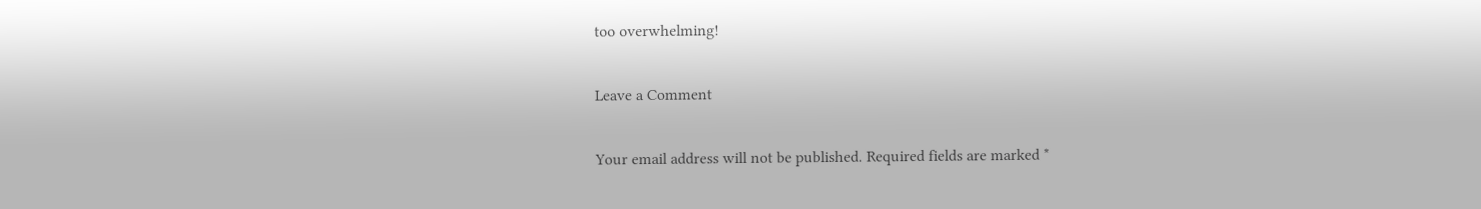too overwhelming!

Leave a Comment

Your email address will not be published. Required fields are marked *